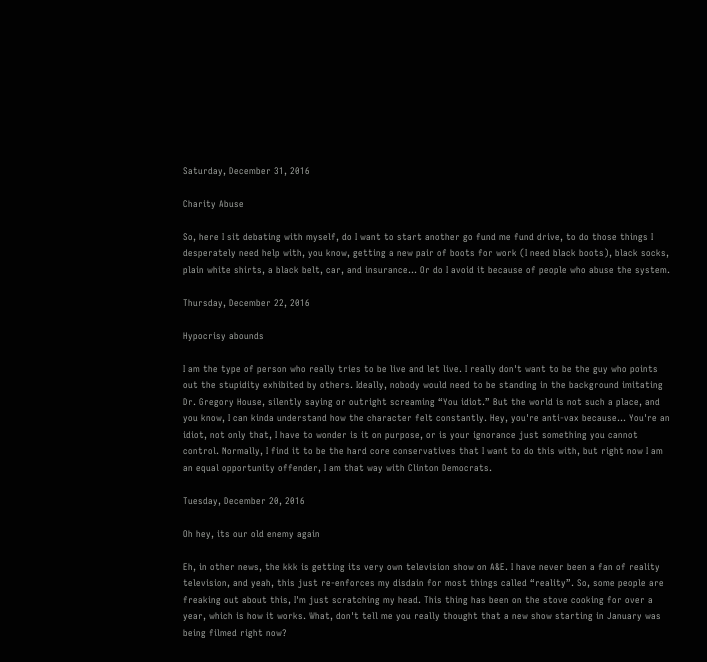Saturday, December 31, 2016

Charity Abuse

So, here I sit debating with myself, do I want to start another go fund me fund drive, to do those things I desperately need help with, you know, getting a new pair of boots for work (I need black boots), black socks, plain white shirts, a black belt, car, and insurance... Or do I avoid it because of people who abuse the system.

Thursday, December 22, 2016

Hypocrisy abounds

I am the type of person who really tries to be live and let live. I really don't want to be the guy who points out the stupidity exhibited by others. Ideally, nobody would need to be standing in the background imitating Dr. Gregory House, silently saying or outright screaming “You idiot.” But the world is not such a place, and you know, I can kinda understand how the character felt constantly. Hey, you're anti-vax because... You're an idiot, not only that, I have to wonder is it on purpose, or is your ignorance just something you cannot control. Normally, I find it to be the hard core conservatives that I want to do this with, but right now I am an equal opportunity offender, I am that way with Clinton Democrats.

Tuesday, December 20, 2016

Oh hey, its our old enemy again

Eh, in other news, the kkk is getting its very own television show on A&E. I have never been a fan of reality television, and yeah, this just re-enforces my disdain for most things called “reality”. So, some people are freaking out about this, I'm just scratching my head. This thing has been on the stove cooking for over a year, which is how it works. What, don't tell me you really thought that a new show starting in January was being filmed right now?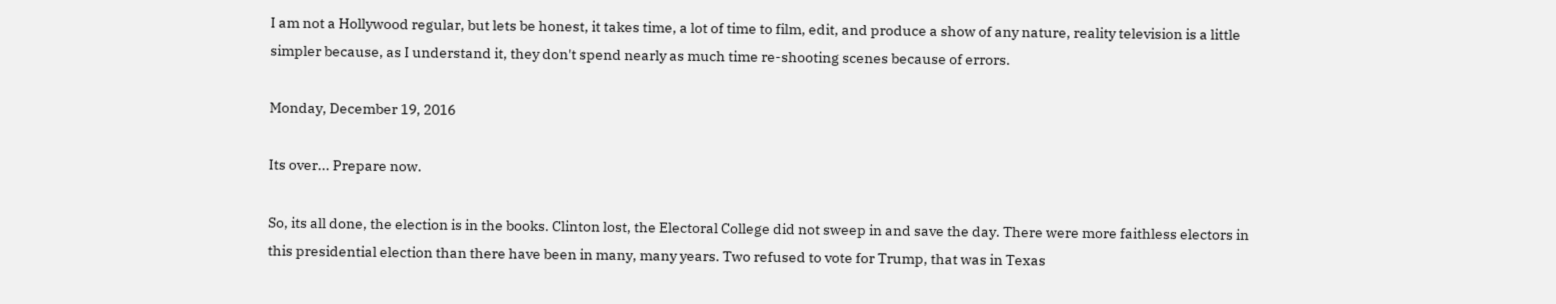I am not a Hollywood regular, but lets be honest, it takes time, a lot of time to film, edit, and produce a show of any nature, reality television is a little simpler because, as I understand it, they don't spend nearly as much time re-shooting scenes because of errors.

Monday, December 19, 2016

Its over... Prepare now.

So, its all done, the election is in the books. Clinton lost, the Electoral College did not sweep in and save the day. There were more faithless electors in this presidential election than there have been in many, many years. Two refused to vote for Trump, that was in Texas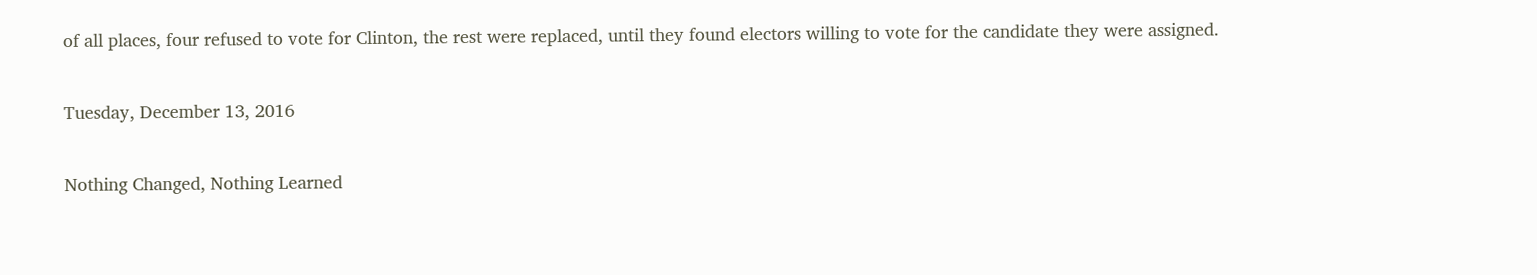of all places, four refused to vote for Clinton, the rest were replaced, until they found electors willing to vote for the candidate they were assigned.

Tuesday, December 13, 2016

Nothing Changed, Nothing Learned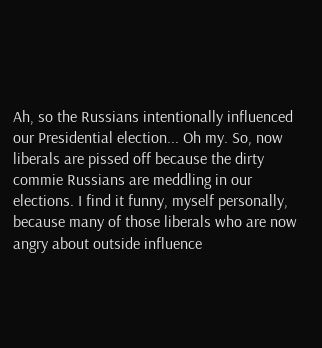Ah, so the Russians intentionally influenced our Presidential election... Oh my. So, now liberals are pissed off because the dirty commie Russians are meddling in our elections. I find it funny, myself personally, because many of those liberals who are now angry about outside influence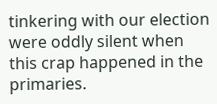tinkering with our election were oddly silent when this crap happened in the primaries.